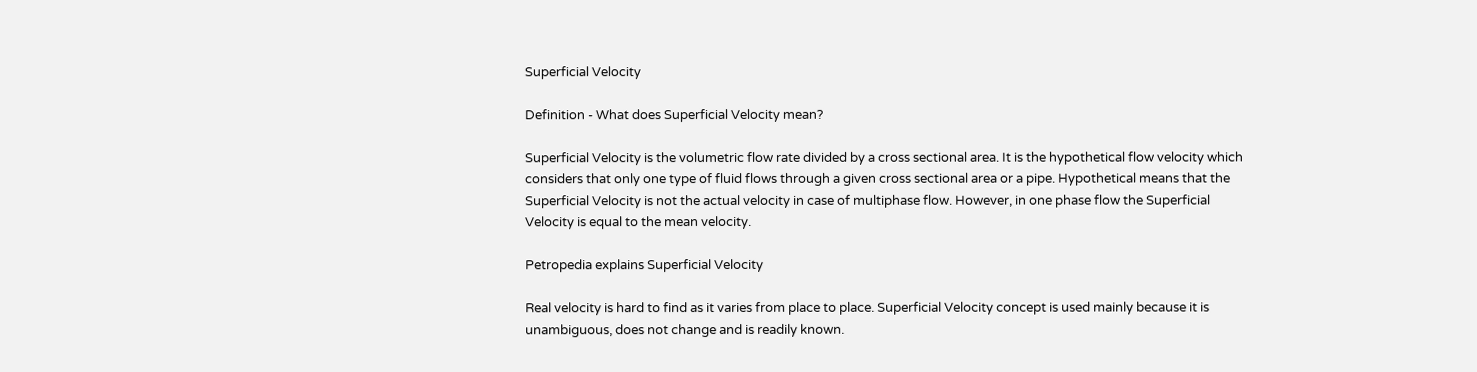Superficial Velocity

Definition - What does Superficial Velocity mean?

Superficial Velocity is the volumetric flow rate divided by a cross sectional area. It is the hypothetical flow velocity which considers that only one type of fluid flows through a given cross sectional area or a pipe. Hypothetical means that the Superficial Velocity is not the actual velocity in case of multiphase flow. However, in one phase flow the Superficial Velocity is equal to the mean velocity.

Petropedia explains Superficial Velocity

Real velocity is hard to find as it varies from place to place. Superficial Velocity concept is used mainly because it is unambiguous, does not change and is readily known.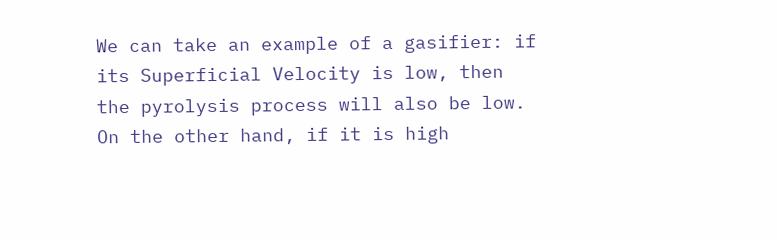We can take an example of a gasifier: if its Superficial Velocity is low, then the pyrolysis process will also be low. On the other hand, if it is high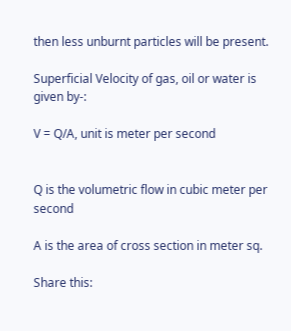then less unburnt particles will be present.

Superficial Velocity of gas, oil or water is given by-:

V = Q/A, unit is meter per second


Q is the volumetric flow in cubic meter per second

A is the area of cross section in meter sq.

Share this: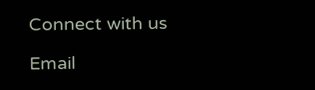Connect with us

Email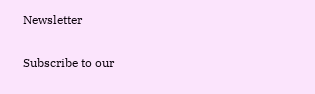Newsletter

Subscribe to our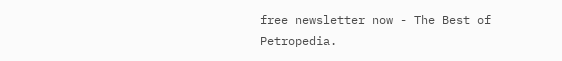free newsletter now - The Best of Petropedia.